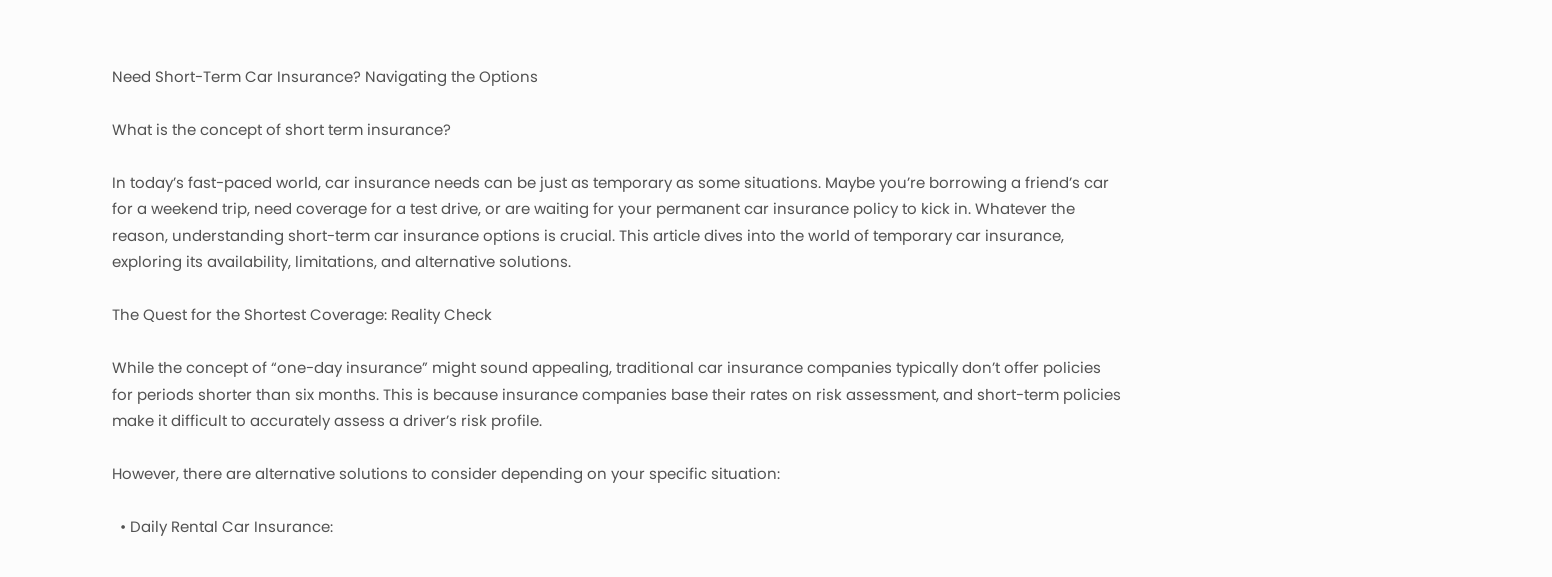Need Short-Term Car Insurance? Navigating the Options

What is the concept of short term insurance?

In today’s fast-paced world, car insurance needs can be just as temporary as some situations. Maybe you’re borrowing a friend’s car for a weekend trip, need coverage for a test drive, or are waiting for your permanent car insurance policy to kick in. Whatever the reason, understanding short-term car insurance options is crucial. This article dives into the world of temporary car insurance, exploring its availability, limitations, and alternative solutions.

The Quest for the Shortest Coverage: Reality Check

While the concept of “one-day insurance” might sound appealing, traditional car insurance companies typically don’t offer policies for periods shorter than six months. This is because insurance companies base their rates on risk assessment, and short-term policies make it difficult to accurately assess a driver’s risk profile.

However, there are alternative solutions to consider depending on your specific situation:

  • Daily Rental Car Insurance: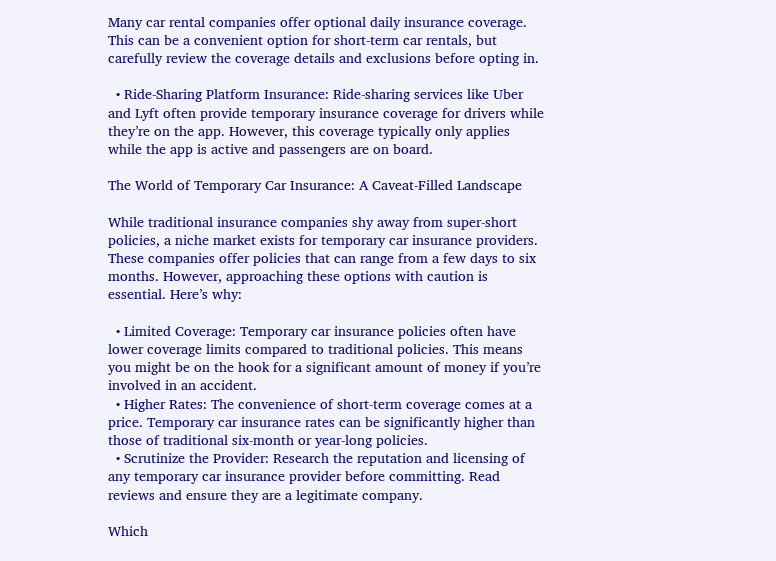Many car rental companies offer optional daily insurance coverage. This can be a convenient option for short-term car rentals, but carefully review the coverage details and exclusions before opting in.

  • Ride-Sharing Platform Insurance: Ride-sharing services like Uber and Lyft often provide temporary insurance coverage for drivers while they’re on the app. However, this coverage typically only applies while the app is active and passengers are on board.

The World of Temporary Car Insurance: A Caveat-Filled Landscape

While traditional insurance companies shy away from super-short policies, a niche market exists for temporary car insurance providers. These companies offer policies that can range from a few days to six months. However, approaching these options with caution is essential. Here’s why:

  • Limited Coverage: Temporary car insurance policies often have lower coverage limits compared to traditional policies. This means you might be on the hook for a significant amount of money if you’re involved in an accident.
  • Higher Rates: The convenience of short-term coverage comes at a price. Temporary car insurance rates can be significantly higher than those of traditional six-month or year-long policies.
  • Scrutinize the Provider: Research the reputation and licensing of any temporary car insurance provider before committing. Read reviews and ensure they are a legitimate company.

Which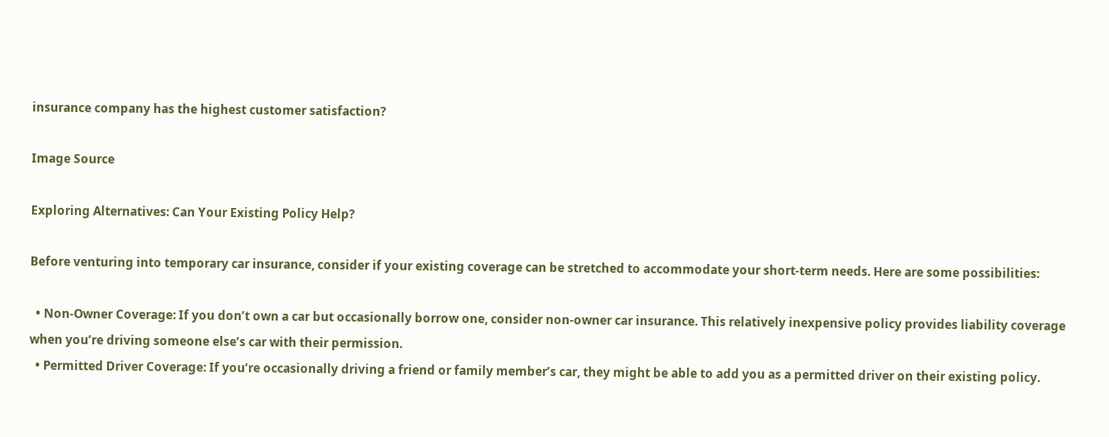insurance company has the highest customer satisfaction?

Image Source

Exploring Alternatives: Can Your Existing Policy Help?

Before venturing into temporary car insurance, consider if your existing coverage can be stretched to accommodate your short-term needs. Here are some possibilities:

  • Non-Owner Coverage: If you don’t own a car but occasionally borrow one, consider non-owner car insurance. This relatively inexpensive policy provides liability coverage when you’re driving someone else’s car with their permission.
  • Permitted Driver Coverage: If you’re occasionally driving a friend or family member’s car, they might be able to add you as a permitted driver on their existing policy.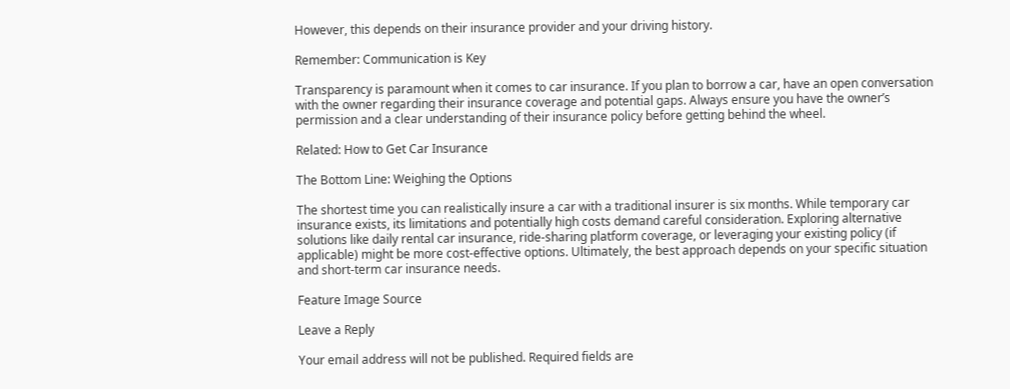However, this depends on their insurance provider and your driving history.

Remember: Communication is Key

Transparency is paramount when it comes to car insurance. If you plan to borrow a car, have an open conversation with the owner regarding their insurance coverage and potential gaps. Always ensure you have the owner’s permission and a clear understanding of their insurance policy before getting behind the wheel.

Related: How to Get Car Insurance

The Bottom Line: Weighing the Options

The shortest time you can realistically insure a car with a traditional insurer is six months. While temporary car insurance exists, its limitations and potentially high costs demand careful consideration. Exploring alternative solutions like daily rental car insurance, ride-sharing platform coverage, or leveraging your existing policy (if applicable) might be more cost-effective options. Ultimately, the best approach depends on your specific situation and short-term car insurance needs.

Feature Image Source

Leave a Reply

Your email address will not be published. Required fields are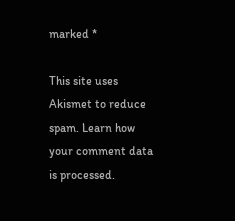marked *

This site uses Akismet to reduce spam. Learn how your comment data is processed.